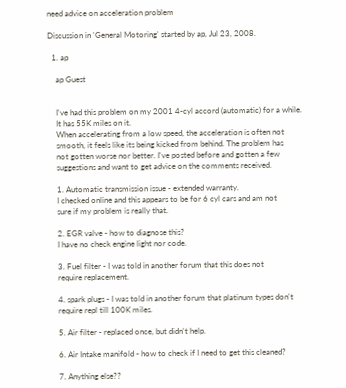need advice on acceleration problem

Discussion in 'General Motoring' started by ap, Jul 23, 2008.

  1. ap

    ap Guest


    I've had this problem on my 2001 4-cyl accord (automatic) for a while.
    It has 55K miles on it.
    When accelerating from a low speed, the acceleration is often not
    smooth, it feels like its being kicked from behind. The problem has
    not gotten worse nor better. I've posted before and gotten a few
    suggestions and want to get advice on the comments received.

    1. Automatic transmission issue - extended warranty.
    I checked online and this appears to be for 6 cyl cars and am not
    sure if my problem is really that.

    2. EGR valve - how to diagnose this?
    I have no check engine light nor code.

    3. Fuel filter - I was told in another forum that this does not
    require replacement.

    4. spark plugs - I was told in another forum that platinum types don't
    require repl till 100K miles.

    5. Air filter - replaced once, but didn't help.

    6. Air Intake manifold - how to check if I need to get this cleaned?

    7. Anything else??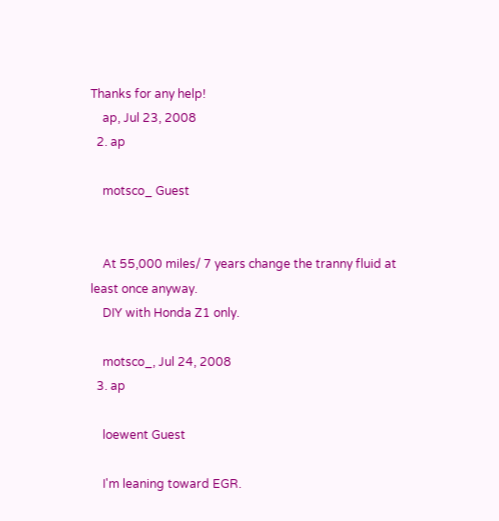Thanks for any help!
    ap, Jul 23, 2008
  2. ap

    motsco_ Guest


    At 55,000 miles/ 7 years change the tranny fluid at least once anyway.
    DIY with Honda Z1 only.

    motsco_, Jul 24, 2008
  3. ap

    loewent Guest

    I'm leaning toward EGR.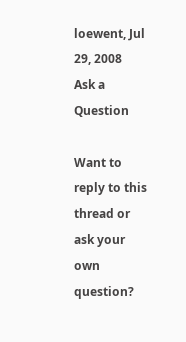loewent, Jul 29, 2008
Ask a Question

Want to reply to this thread or ask your own question?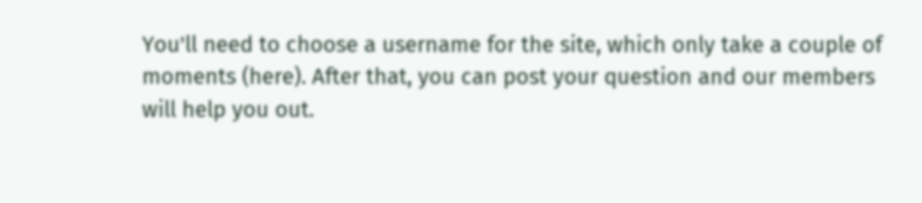You'll need to choose a username for the site, which only take a couple of moments (here). After that, you can post your question and our members will help you out.